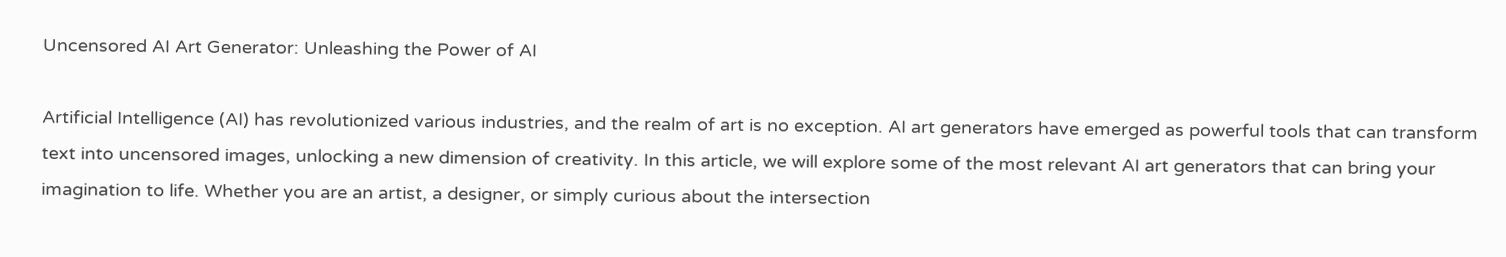Uncensored AI Art Generator: Unleashing the Power of AI

Artificial Intelligence (AI) has revolutionized various industries, and the realm of art is no exception. AI art generators have emerged as powerful tools that can transform text into uncensored images, unlocking a new dimension of creativity. In this article, we will explore some of the most relevant AI art generators that can bring your imagination to life. Whether you are an artist, a designer, or simply curious about the intersection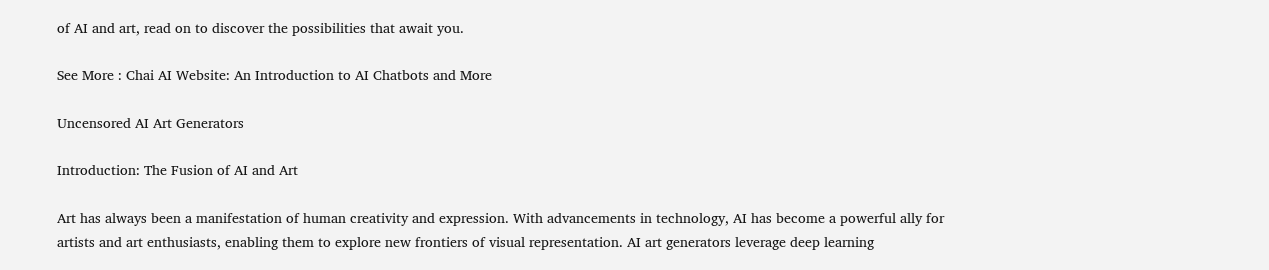of AI and art, read on to discover the possibilities that await you.

See More : Chai AI Website: An Introduction to AI Chatbots and More

Uncensored AI Art Generators

Introduction: The Fusion of AI and Art

Art has always been a manifestation of human creativity and expression. With advancements in technology, AI has become a powerful ally for artists and art enthusiasts, enabling them to explore new frontiers of visual representation. AI art generators leverage deep learning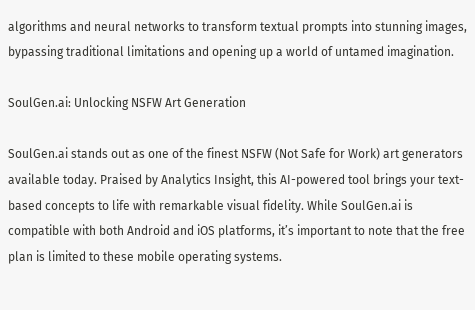algorithms and neural networks to transform textual prompts into stunning images, bypassing traditional limitations and opening up a world of untamed imagination.

SoulGen.ai: Unlocking NSFW Art Generation

SoulGen.ai stands out as one of the finest NSFW (Not Safe for Work) art generators available today. Praised by Analytics Insight, this AI-powered tool brings your text-based concepts to life with remarkable visual fidelity. While SoulGen.ai is compatible with both Android and iOS platforms, it’s important to note that the free plan is limited to these mobile operating systems.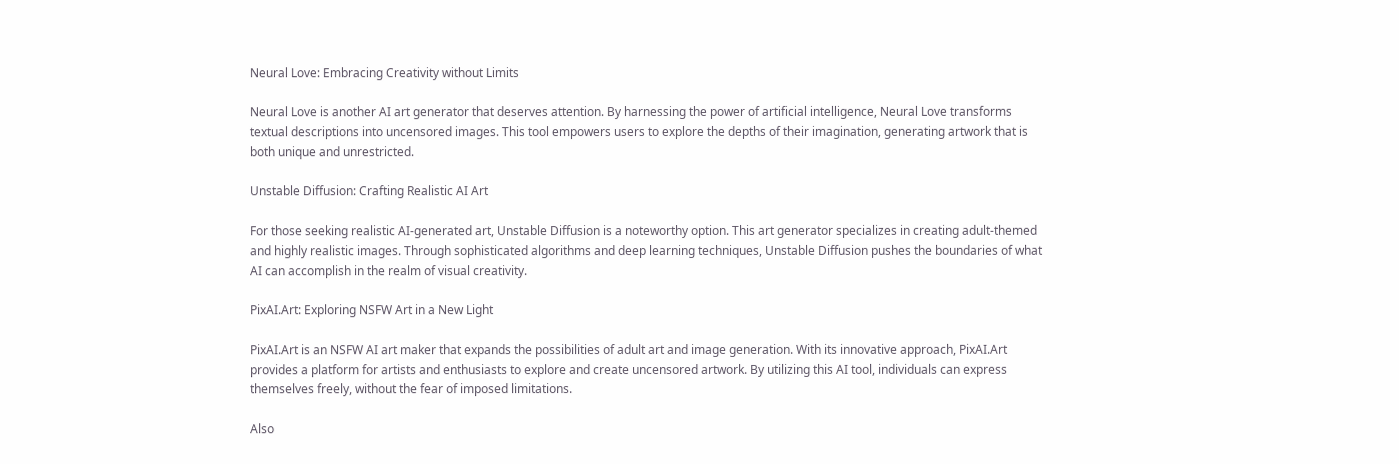Neural Love: Embracing Creativity without Limits

Neural Love is another AI art generator that deserves attention. By harnessing the power of artificial intelligence, Neural Love transforms textual descriptions into uncensored images. This tool empowers users to explore the depths of their imagination, generating artwork that is both unique and unrestricted.

Unstable Diffusion: Crafting Realistic AI Art

For those seeking realistic AI-generated art, Unstable Diffusion is a noteworthy option. This art generator specializes in creating adult-themed and highly realistic images. Through sophisticated algorithms and deep learning techniques, Unstable Diffusion pushes the boundaries of what AI can accomplish in the realm of visual creativity.

PixAI.Art: Exploring NSFW Art in a New Light

PixAI.Art is an NSFW AI art maker that expands the possibilities of adult art and image generation. With its innovative approach, PixAI.Art provides a platform for artists and enthusiasts to explore and create uncensored artwork. By utilizing this AI tool, individuals can express themselves freely, without the fear of imposed limitations.

Also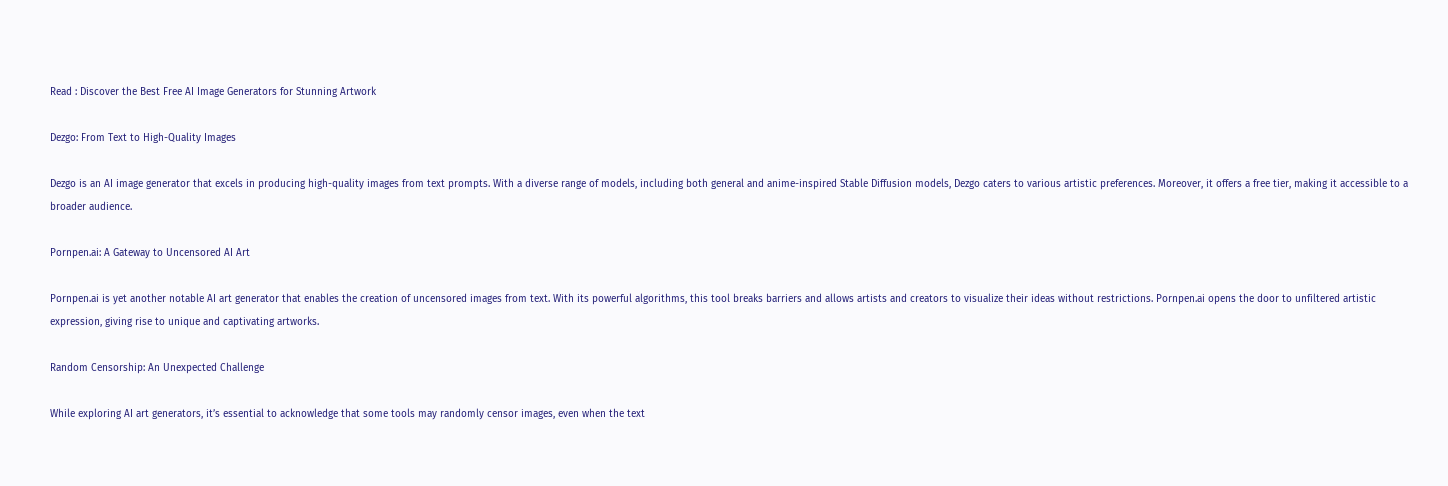Read : Discover the Best Free AI Image Generators for Stunning Artwork

Dezgo: From Text to High-Quality Images

Dezgo is an AI image generator that excels in producing high-quality images from text prompts. With a diverse range of models, including both general and anime-inspired Stable Diffusion models, Dezgo caters to various artistic preferences. Moreover, it offers a free tier, making it accessible to a broader audience.

Pornpen.ai: A Gateway to Uncensored AI Art

Pornpen.ai is yet another notable AI art generator that enables the creation of uncensored images from text. With its powerful algorithms, this tool breaks barriers and allows artists and creators to visualize their ideas without restrictions. Pornpen.ai opens the door to unfiltered artistic expression, giving rise to unique and captivating artworks.

Random Censorship: An Unexpected Challenge

While exploring AI art generators, it’s essential to acknowledge that some tools may randomly censor images, even when the text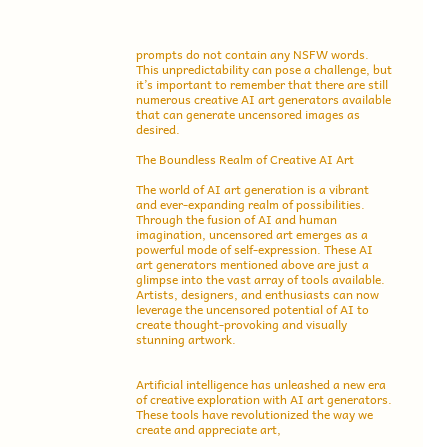prompts do not contain any NSFW words. This unpredictability can pose a challenge, but it’s important to remember that there are still numerous creative AI art generators available that can generate uncensored images as desired.

The Boundless Realm of Creative AI Art

The world of AI art generation is a vibrant and ever-expanding realm of possibilities. Through the fusion of AI and human imagination, uncensored art emerges as a powerful mode of self-expression. These AI art generators mentioned above are just a glimpse into the vast array of tools available. Artists, designers, and enthusiasts can now leverage the uncensored potential of AI to create thought-provoking and visually stunning artwork.


Artificial intelligence has unleashed a new era of creative exploration with AI art generators. These tools have revolutionized the way we create and appreciate art,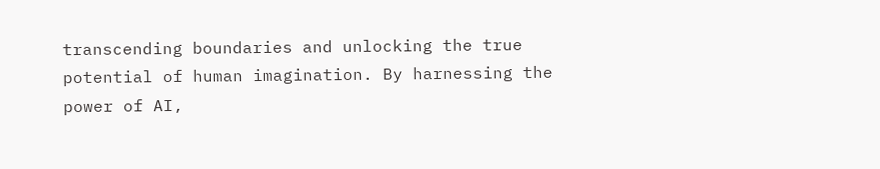transcending boundaries and unlocking the true potential of human imagination. By harnessing the power of AI,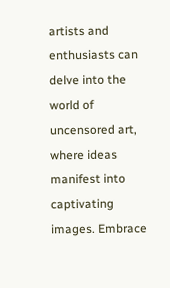artists and enthusiasts can delve into the world of uncensored art, where ideas manifest into captivating images. Embrace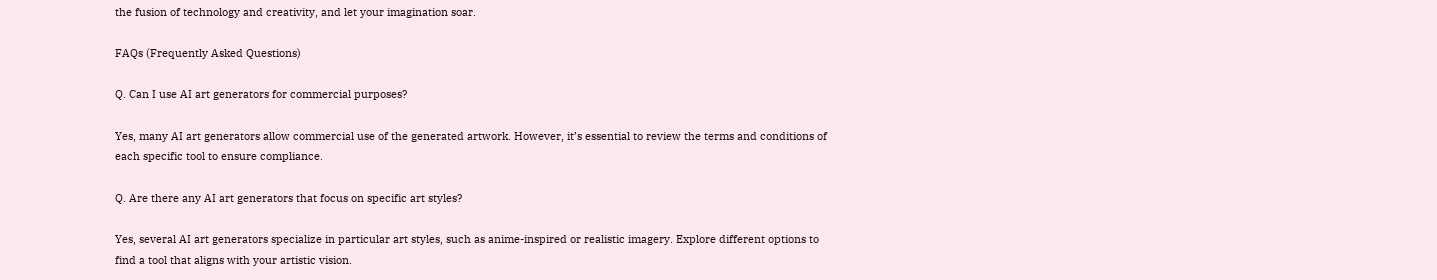the fusion of technology and creativity, and let your imagination soar.

FAQs (Frequently Asked Questions)

Q. Can I use AI art generators for commercial purposes?

Yes, many AI art generators allow commercial use of the generated artwork. However, it’s essential to review the terms and conditions of each specific tool to ensure compliance.

Q. Are there any AI art generators that focus on specific art styles?

Yes, several AI art generators specialize in particular art styles, such as anime-inspired or realistic imagery. Explore different options to find a tool that aligns with your artistic vision.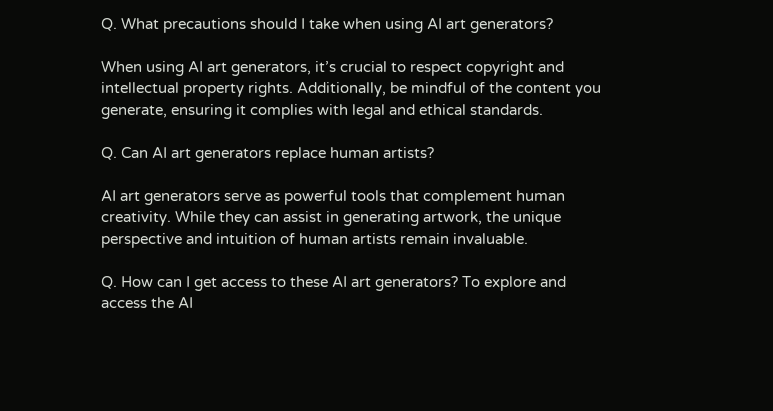Q. What precautions should I take when using AI art generators?

When using AI art generators, it’s crucial to respect copyright and intellectual property rights. Additionally, be mindful of the content you generate, ensuring it complies with legal and ethical standards.

Q. Can AI art generators replace human artists?

AI art generators serve as powerful tools that complement human creativity. While they can assist in generating artwork, the unique perspective and intuition of human artists remain invaluable.

Q. How can I get access to these AI art generators? To explore and access the AI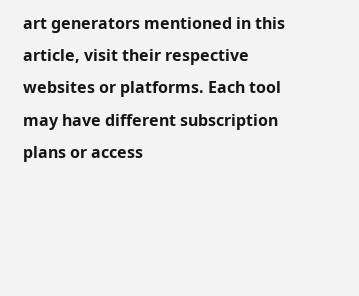art generators mentioned in this article, visit their respective websites or platforms. Each tool may have different subscription plans or access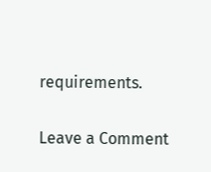requirements.

Leave a Comment